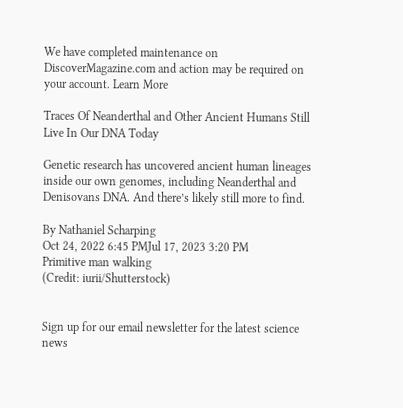We have completed maintenance on DiscoverMagazine.com and action may be required on your account. Learn More

Traces Of Neanderthal and Other Ancient Humans Still Live In Our DNA Today

Genetic research has uncovered ancient human lineages inside our own genomes, including Neanderthal and Denisovans DNA. And there’s likely still more to find.

By Nathaniel Scharping
Oct 24, 2022 6:45 PMJul 17, 2023 3:20 PM
Primitive man walking
(Credit: iurii/Shutterstock)


Sign up for our email newsletter for the latest science news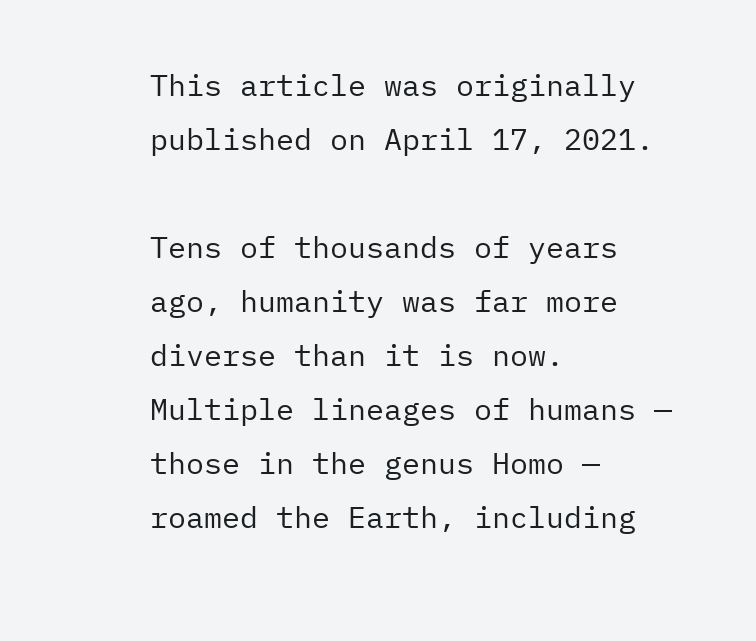This article was originally published on April 17, 2021.

Tens of thousands of years ago, humanity was far more diverse than it is now. Multiple lineages of humans — those in the genus Homo — roamed the Earth, including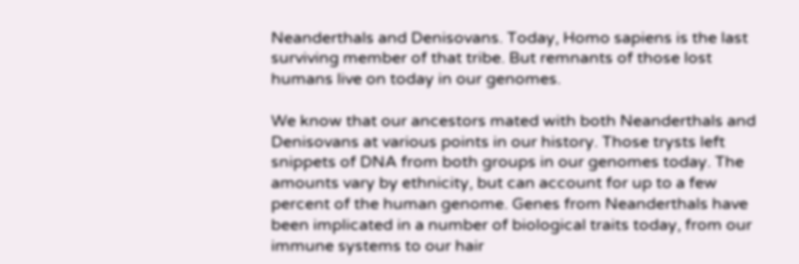Neanderthals and Denisovans. Today, Homo sapiens is the last surviving member of that tribe. But remnants of those lost humans live on today in our genomes.

We know that our ancestors mated with both Neanderthals and Denisovans at various points in our history. Those trysts left snippets of DNA from both groups in our genomes today. The amounts vary by ethnicity, but can account for up to a few percent of the human genome. Genes from Neanderthals have been implicated in a number of biological traits today, from our immune systems to our hair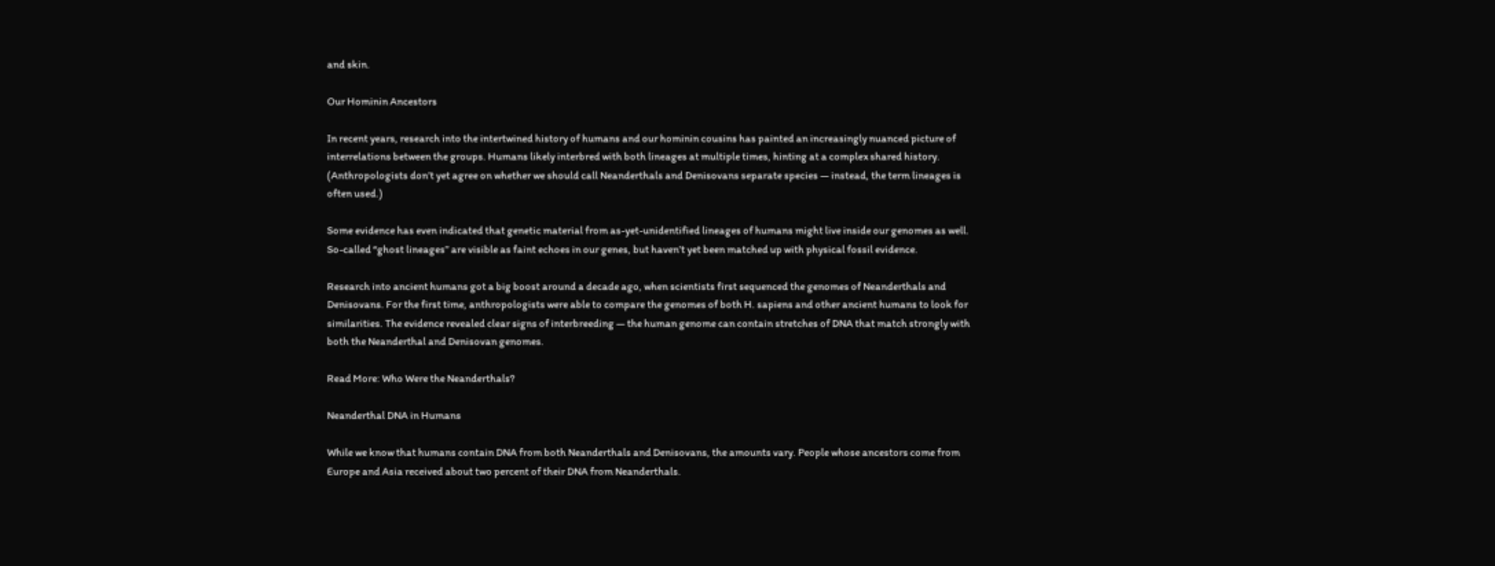and skin.

Our Hominin Ancestors

In recent years, research into the intertwined history of humans and our hominin cousins has painted an increasingly nuanced picture of interrelations between the groups. Humans likely interbred with both lineages at multiple times, hinting at a complex shared history. (Anthropologists don’t yet agree on whether we should call Neanderthals and Denisovans separate species — instead, the term lineages is often used.)

Some evidence has even indicated that genetic material from as-yet-unidentified lineages of humans might live inside our genomes as well. So-called “ghost lineages” are visible as faint echoes in our genes, but haven’t yet been matched up with physical fossil evidence.

Research into ancient humans got a big boost around a decade ago, when scientists first sequenced the genomes of Neanderthals and Denisovans. For the first time, anthropologists were able to compare the genomes of both H. sapiens and other ancient humans to look for similarities. The evidence revealed clear signs of interbreeding — the human genome can contain stretches of DNA that match strongly with both the Neanderthal and Denisovan genomes.

Read More: Who Were the Neanderthals?

Neanderthal DNA in Humans

While we know that humans contain DNA from both Neanderthals and Denisovans, the amounts vary. People whose ancestors come from Europe and Asia received about two percent of their DNA from Neanderthals.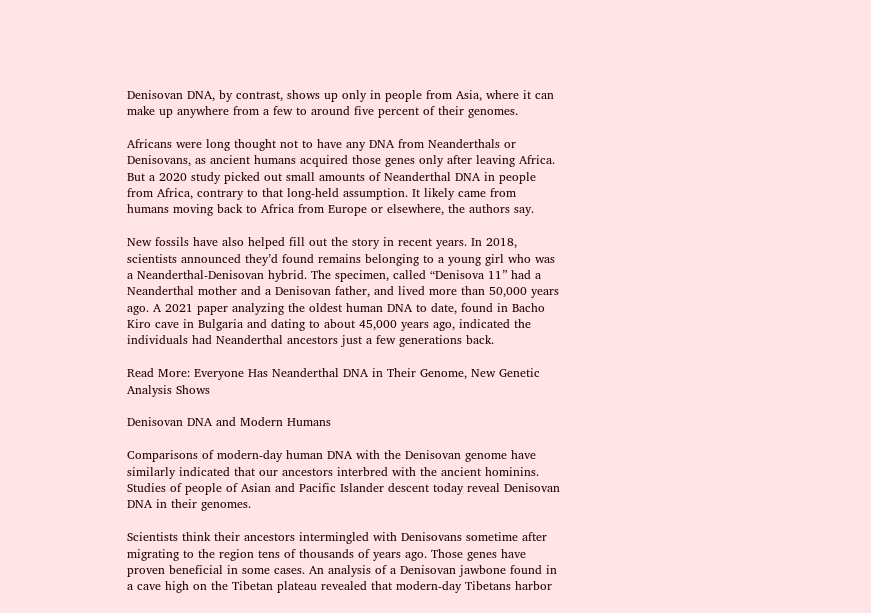Denisovan DNA, by contrast, shows up only in people from Asia, where it can make up anywhere from a few to around five percent of their genomes.

Africans were long thought not to have any DNA from Neanderthals or Denisovans, as ancient humans acquired those genes only after leaving Africa. But a 2020 study picked out small amounts of Neanderthal DNA in people from Africa, contrary to that long-held assumption. It likely came from humans moving back to Africa from Europe or elsewhere, the authors say.

New fossils have also helped fill out the story in recent years. In 2018, scientists announced they’d found remains belonging to a young girl who was a Neanderthal-Denisovan hybrid. The specimen, called “Denisova 11” had a Neanderthal mother and a Denisovan father, and lived more than 50,000 years ago. A 2021 paper analyzing the oldest human DNA to date, found in Bacho Kiro cave in Bulgaria and dating to about 45,000 years ago, indicated the individuals had Neanderthal ancestors just a few generations back.

Read More: Everyone Has Neanderthal DNA in Their Genome, New Genetic Analysis Shows

Denisovan DNA and Modern Humans

Comparisons of modern-day human DNA with the Denisovan genome have similarly indicated that our ancestors interbred with the ancient hominins. Studies of people of Asian and Pacific Islander descent today reveal Denisovan DNA in their genomes.

Scientists think their ancestors intermingled with Denisovans sometime after migrating to the region tens of thousands of years ago. Those genes have proven beneficial in some cases. An analysis of a Denisovan jawbone found in a cave high on the Tibetan plateau revealed that modern-day Tibetans harbor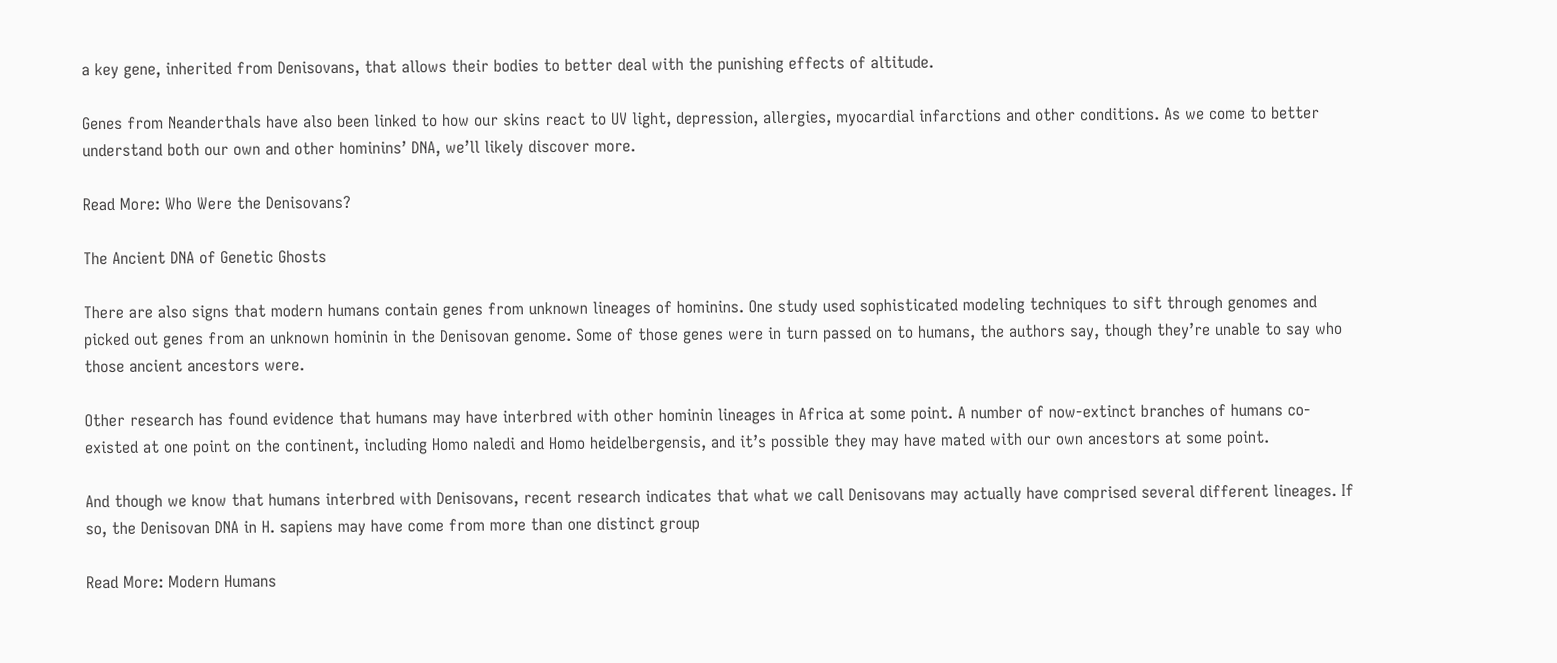a key gene, inherited from Denisovans, that allows their bodies to better deal with the punishing effects of altitude.

Genes from Neanderthals have also been linked to how our skins react to UV light, depression, allergies, myocardial infarctions and other conditions. As we come to better understand both our own and other hominins’ DNA, we’ll likely discover more.

Read More: Who Were the Denisovans?

The Ancient DNA of Genetic Ghosts

There are also signs that modern humans contain genes from unknown lineages of hominins. One study used sophisticated modeling techniques to sift through genomes and picked out genes from an unknown hominin in the Denisovan genome. Some of those genes were in turn passed on to humans, the authors say, though they’re unable to say who those ancient ancestors were.

Other research has found evidence that humans may have interbred with other hominin lineages in Africa at some point. A number of now-extinct branches of humans co-existed at one point on the continent, including Homo naledi and Homo heidelbergensis, and it’s possible they may have mated with our own ancestors at some point.

And though we know that humans interbred with Denisovans, recent research indicates that what we call Denisovans may actually have comprised several different lineages. If so, the Denisovan DNA in H. sapiens may have come from more than one distinct group

Read More: Modern Humans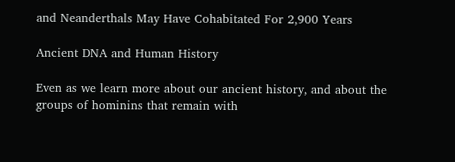and Neanderthals May Have Cohabitated For 2,900 Years

Ancient DNA and Human History

Even as we learn more about our ancient history, and about the groups of hominins that remain with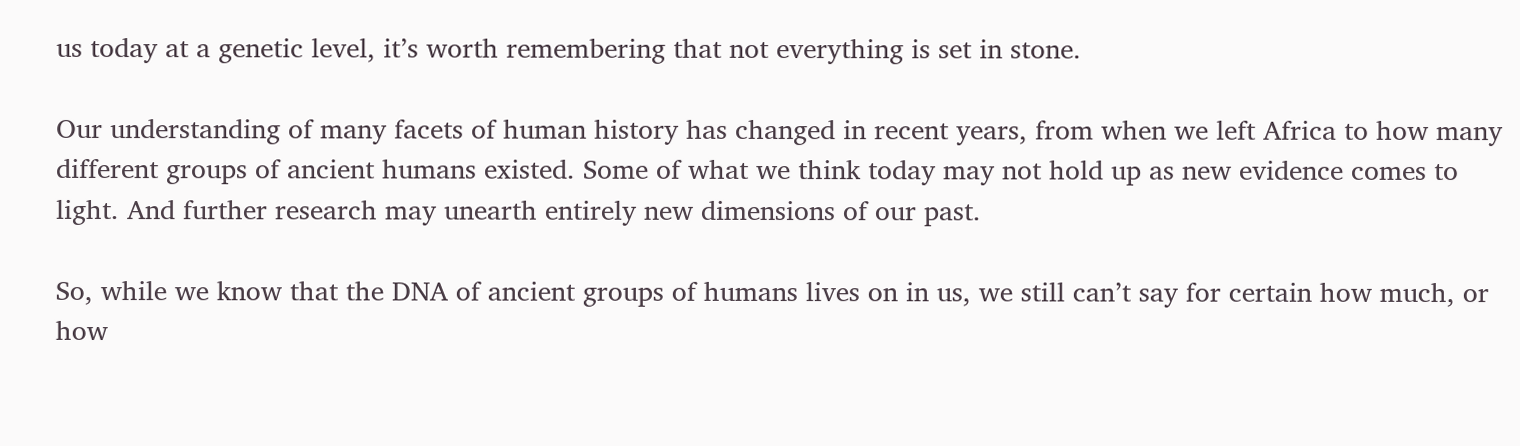us today at a genetic level, it’s worth remembering that not everything is set in stone.

Our understanding of many facets of human history has changed in recent years, from when we left Africa to how many different groups of ancient humans existed. Some of what we think today may not hold up as new evidence comes to light. And further research may unearth entirely new dimensions of our past.

So, while we know that the DNA of ancient groups of humans lives on in us, we still can’t say for certain how much, or how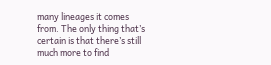many lineages it comes from. The only thing that’s certain is that there’s still much more to find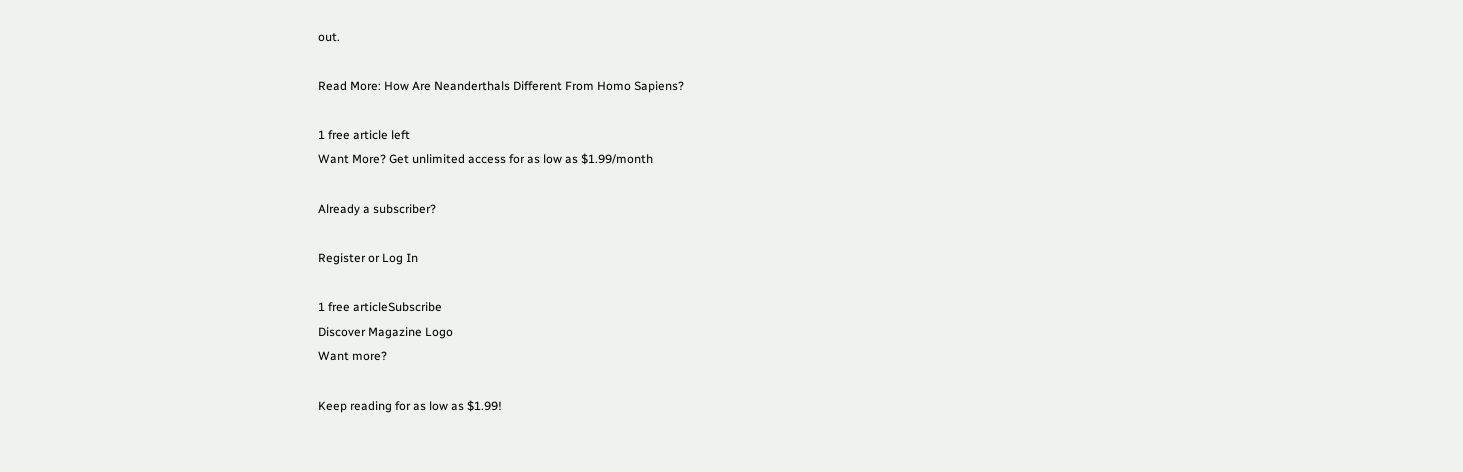out.

Read More: How Are Neanderthals Different From Homo Sapiens?

1 free article left
Want More? Get unlimited access for as low as $1.99/month

Already a subscriber?

Register or Log In

1 free articleSubscribe
Discover Magazine Logo
Want more?

Keep reading for as low as $1.99!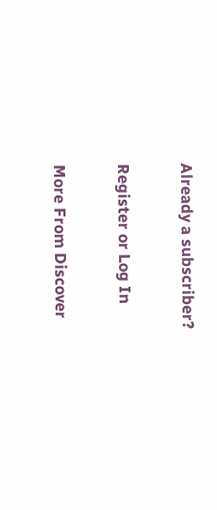Already a subscriber?

Register or Log In

More From Discover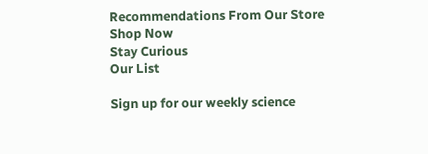Recommendations From Our Store
Shop Now
Stay Curious
Our List

Sign up for our weekly science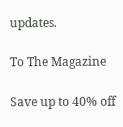updates.

To The Magazine

Save up to 40% off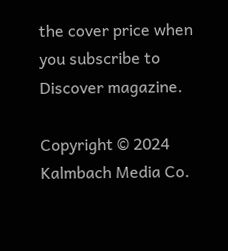the cover price when you subscribe to Discover magazine.

Copyright © 2024 Kalmbach Media Co.